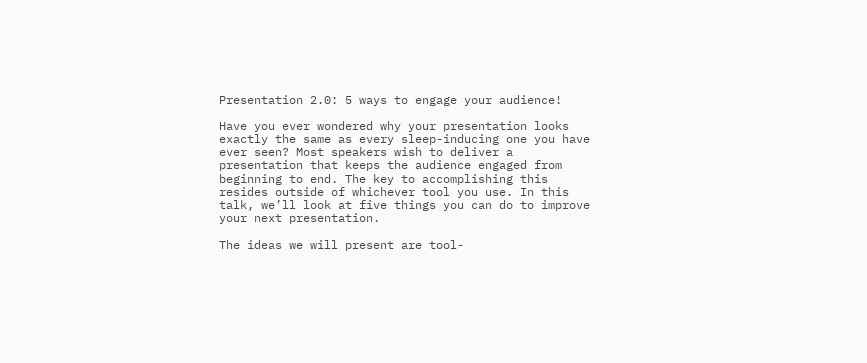Presentation 2.0: 5 ways to engage your audience!

Have you ever wondered why your presentation looks exactly the same as every sleep-inducing one you have ever seen? Most speakers wish to deliver a presentation that keeps the audience engaged from beginning to end. The key to accomplishing this resides outside of whichever tool you use. In this talk, we’ll look at five things you can do to improve your next presentation.

The ideas we will present are tool-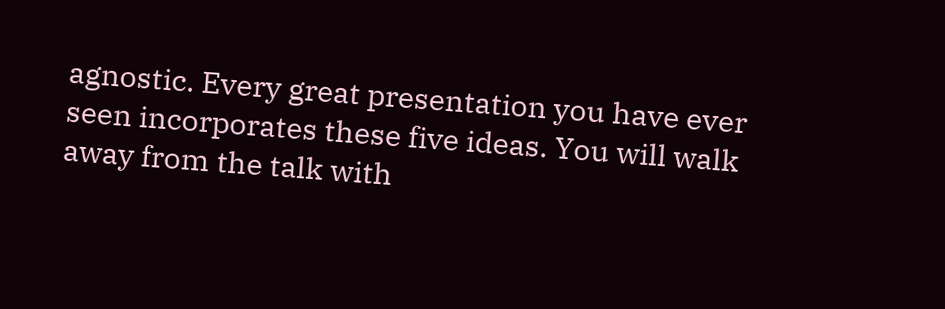agnostic. Every great presentation you have ever seen incorporates these five ideas. You will walk away from the talk with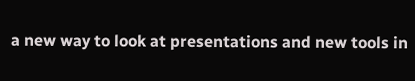a new way to look at presentations and new tools in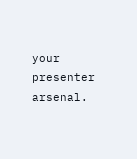your presenter arsenal.